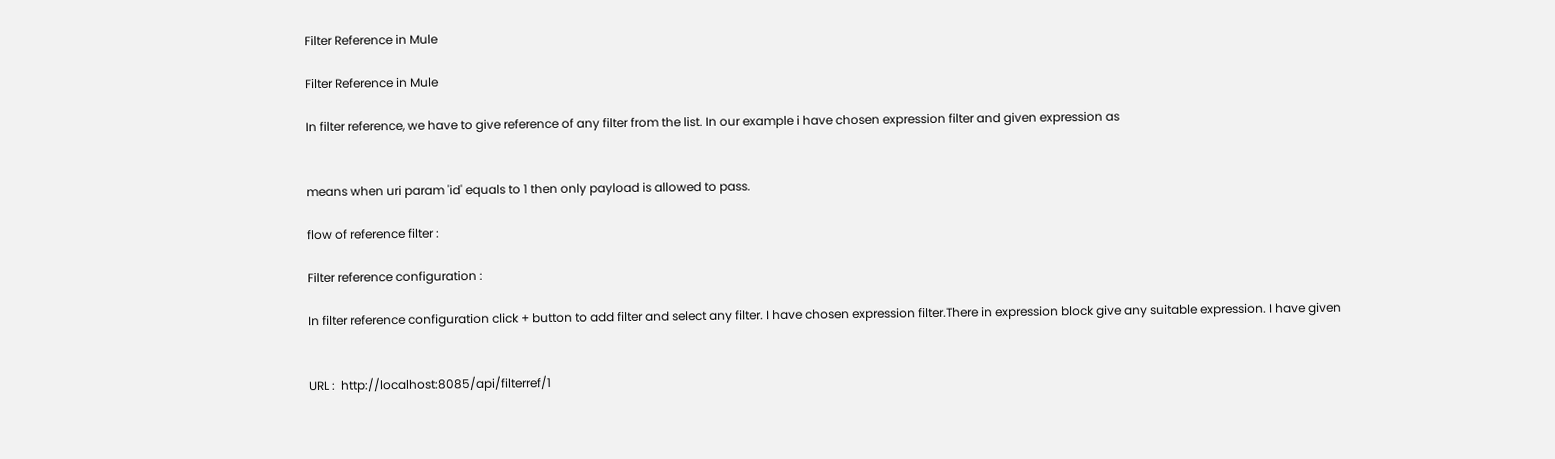Filter Reference in Mule

Filter Reference in Mule

In filter reference, we have to give reference of any filter from the list. In our example i have chosen expression filter and given expression as


means when uri param 'id' equals to 1 then only payload is allowed to pass.

flow of reference filter :

Filter reference configuration :

In filter reference configuration click + button to add filter and select any filter. I have chosen expression filter.There in expression block give any suitable expression. I have given


URL :  http://localhost:8085/api/filterref/1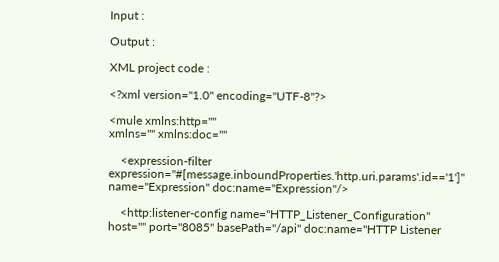Input :

Output :

XML project code :

<?xml version="1.0" encoding="UTF-8"?>

<mule xmlns:http=""
xmlns="" xmlns:doc=""

    <expression-filter expression="#[message.inboundProperties.'http.uri.params'.id=='1']" name="Expression" doc:name="Expression"/>

    <http:listener-config name="HTTP_Listener_Configuration" host="" port="8085" basePath="/api" doc:name="HTTP Listener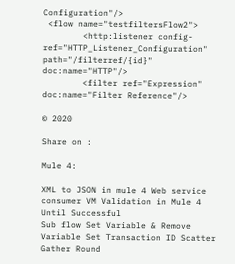Configuration"/>
 <flow name="testfiltersFlow2">
        <http:listener config-ref="HTTP_Listener_Configuration" path="/filterref/{id}" doc:name="HTTP"/>
        <filter ref="Expression" doc:name="Filter Reference"/>

© 2020

Share on :

Mule 4:

XML to JSON in mule 4 Web service consumer VM Validation in Mule 4 Until Successful
Sub flow Set Variable & Remove Variable Set Transaction ID Scatter Gather Round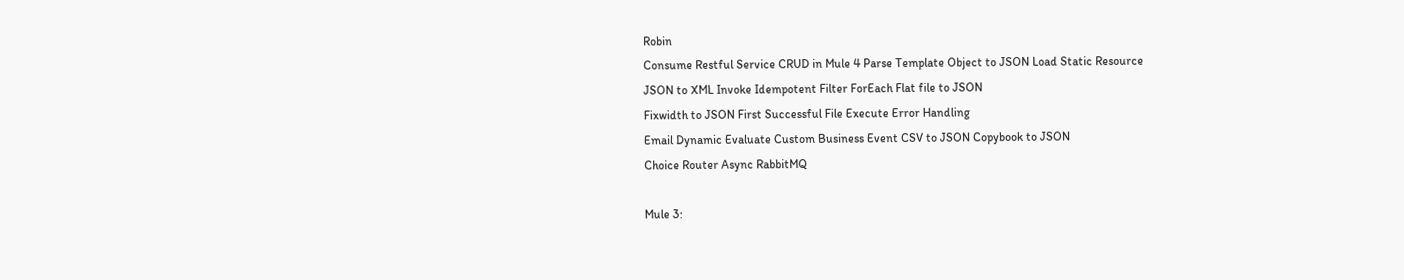Robin
Consume Restful Service CRUD in Mule 4 Parse Template Object to JSON Load Static Resource
JSON to XML Invoke Idempotent Filter ForEach Flat file to JSON
Fixwidth to JSON First Successful File Execute Error Handling
Email Dynamic Evaluate Custom Business Event CSV to JSON Copybook to JSON
Choice Router Async RabbitMQ

Mule 3: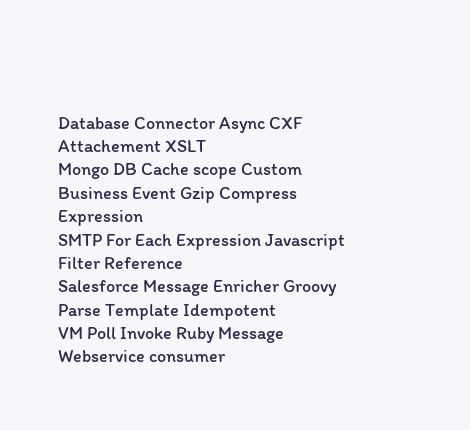Database Connector Async CXF Attachement XSLT
Mongo DB Cache scope Custom Business Event Gzip Compress Expression
SMTP For Each Expression Javascript Filter Reference
Salesforce Message Enricher Groovy Parse Template Idempotent
VM Poll Invoke Ruby Message
Webservice consumer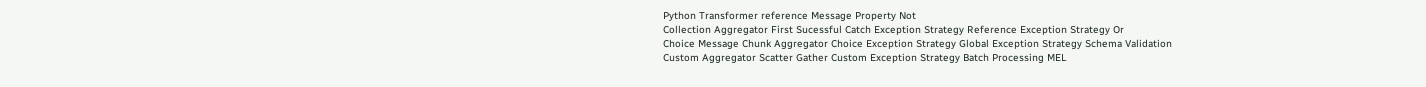Python Transformer reference Message Property Not
Collection Aggregator First Sucessful Catch Exception Strategy Reference Exception Strategy Or
Choice Message Chunk Aggregator Choice Exception Strategy Global Exception Strategy Schema Validation
Custom Aggregator Scatter Gather Custom Exception Strategy Batch Processing MEL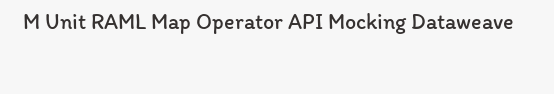M Unit RAML Map Operator API Mocking Dataweave